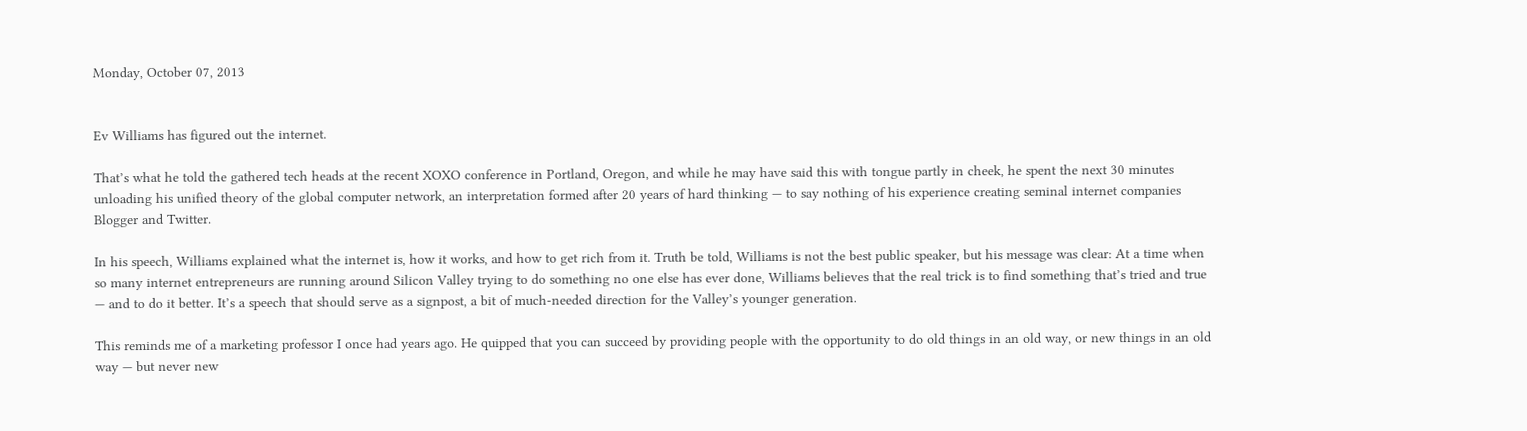Monday, October 07, 2013


Ev Williams has figured out the internet.

That’s what he told the gathered tech heads at the recent XOXO conference in Portland, Oregon, and while he may have said this with tongue partly in cheek, he spent the next 30 minutes unloading his unified theory of the global computer network, an interpretation formed after 20 years of hard thinking — to say nothing of his experience creating seminal internet companies Blogger and Twitter.

In his speech, Williams explained what the internet is, how it works, and how to get rich from it. Truth be told, Williams is not the best public speaker, but his message was clear: At a time when so many internet entrepreneurs are running around Silicon Valley trying to do something no one else has ever done, Williams believes that the real trick is to find something that’s tried and true — and to do it better. It’s a speech that should serve as a signpost, a bit of much-needed direction for the Valley’s younger generation.

This reminds me of a marketing professor I once had years ago. He quipped that you can succeed by providing people with the opportunity to do old things in an old way, or new things in an old way — but never new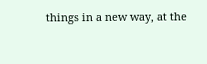things in a new way, at the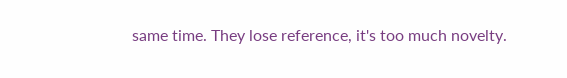same time. They lose reference, it's too much novelty.